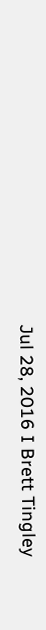Jul 28, 2016 I Brett Tingley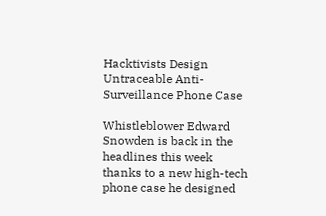Hacktivists Design Untraceable Anti-Surveillance Phone Case

Whistleblower Edward Snowden is back in the headlines this week thanks to a new high-tech phone case he designed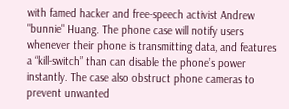with famed hacker and free-speech activist Andrew "bunnie" Huang. The phone case will notify users whenever their phone is transmitting data, and features a “kill-switch” than can disable the phone’s power instantly. The case also obstruct phone cameras to prevent unwanted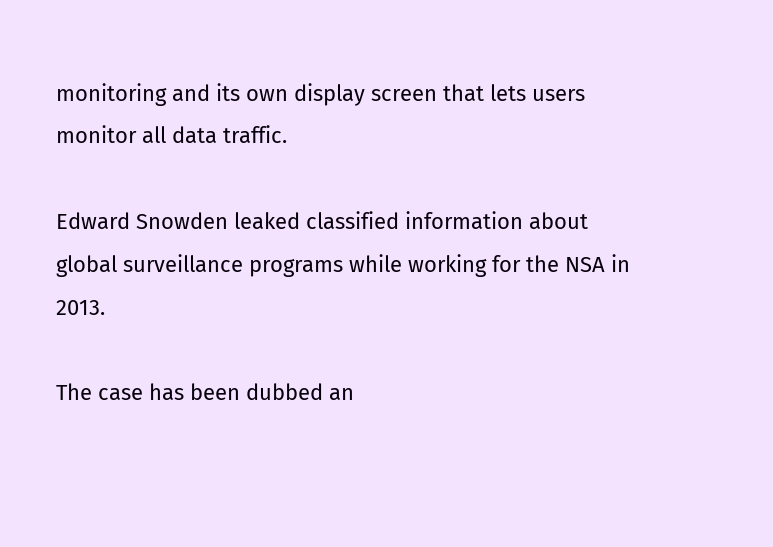monitoring and its own display screen that lets users monitor all data traffic.

Edward Snowden leaked classified information about global surveillance programs while working for the NSA in 2013.

The case has been dubbed an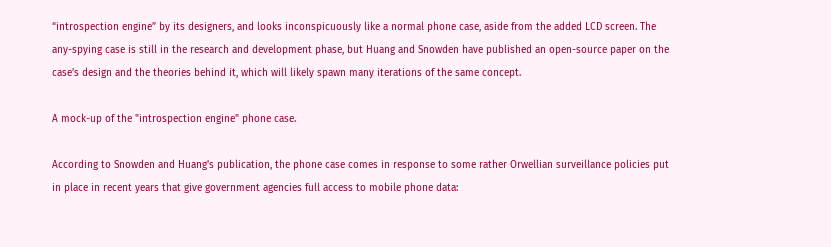“introspection engine” by its designers, and looks inconspicuously like a normal phone case, aside from the added LCD screen. The any-spying case is still in the research and development phase, but Huang and Snowden have published an open-source paper on the case’s design and the theories behind it, which will likely spawn many iterations of the same concept.

A mock-up of the "introspection engine" phone case.

According to Snowden and Huang's publication, the phone case comes in response to some rather Orwellian surveillance policies put in place in recent years that give government agencies full access to mobile phone data: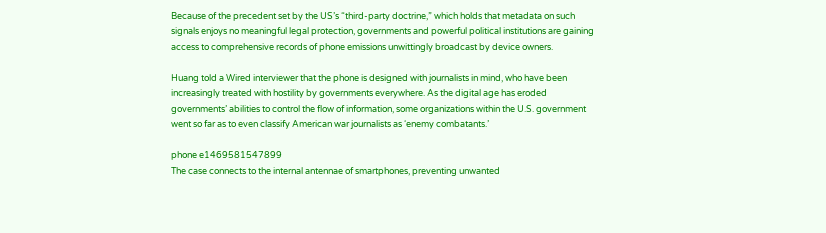Because of the precedent set by the US’s “third-party doctrine,” which holds that metadata on such signals enjoys no meaningful legal protection, governments and powerful political institutions are gaining access to comprehensive records of phone emissions unwittingly broadcast by device owners.

Huang told a Wired interviewer that the phone is designed with journalists in mind, who have been increasingly treated with hostility by governments everywhere. As the digital age has eroded governments’ abilities to control the flow of information, some organizations within the U.S. government went so far as to even classify American war journalists as ‘enemy combatants.’

phone e1469581547899
The case connects to the internal antennae of smartphones, preventing unwanted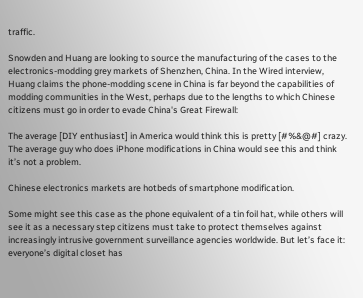traffic.

Snowden and Huang are looking to source the manufacturing of the cases to the electronics-modding grey markets of Shenzhen, China. In the Wired interview, Huang claims the phone-modding scene in China is far beyond the capabilities of modding communities in the West, perhaps due to the lengths to which Chinese citizens must go in order to evade China's Great Firewall:

The average [DIY enthusiast] in America would think this is pretty [#%&@#] crazy. The average guy who does iPhone modifications in China would see this and think it’s not a problem.

Chinese electronics markets are hotbeds of smartphone modification.

Some might see this case as the phone equivalent of a tin foil hat, while others will see it as a necessary step citizens must take to protect themselves against increasingly intrusive government surveillance agencies worldwide. But let’s face it: everyone’s digital closet has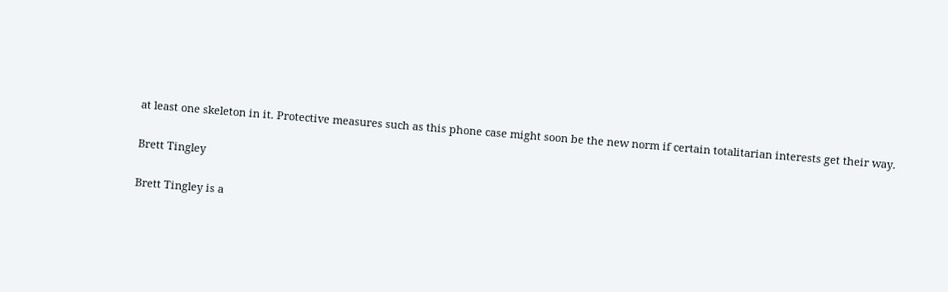at least one skeleton in it. Protective measures such as this phone case might soon be the new norm if certain totalitarian interests get their way.

Brett Tingley

Brett Tingley is a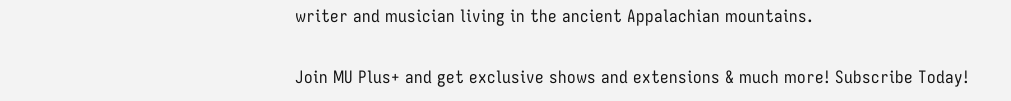writer and musician living in the ancient Appalachian mountains.

Join MU Plus+ and get exclusive shows and extensions & much more! Subscribe Today!